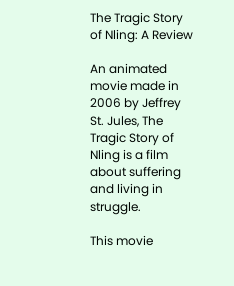The Tragic Story of Nling: A Review

An animated movie made in 2006 by Jeffrey St. Jules, The Tragic Story of Nling is a film about suffering and living in struggle.

This movie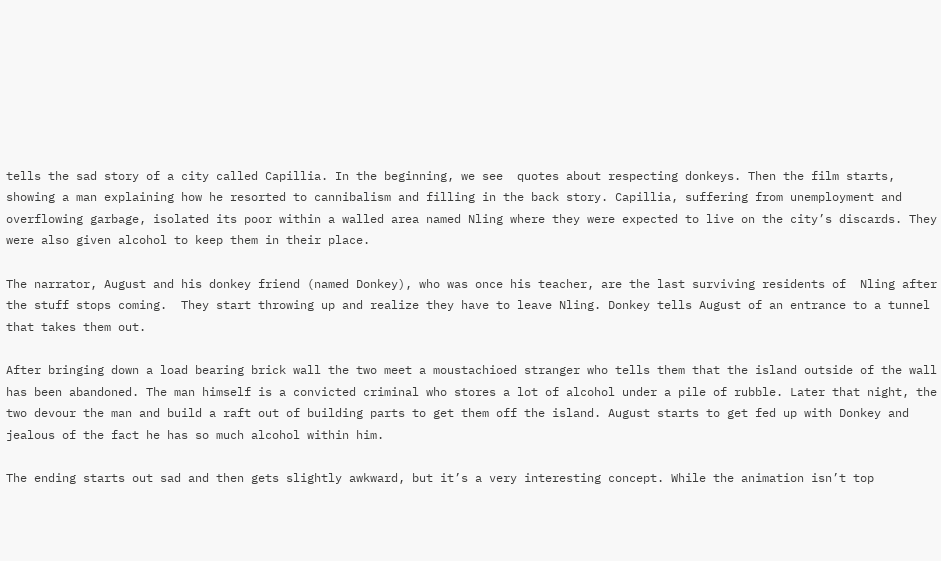tells the sad story of a city called Capillia. In the beginning, we see  quotes about respecting donkeys. Then the film starts, showing a man explaining how he resorted to cannibalism and filling in the back story. Capillia, suffering from unemployment and overflowing garbage, isolated its poor within a walled area named Nling where they were expected to live on the city’s discards. They were also given alcohol to keep them in their place.

The narrator, August and his donkey friend (named Donkey), who was once his teacher, are the last surviving residents of  Nling after the stuff stops coming.  They start throwing up and realize they have to leave Nling. Donkey tells August of an entrance to a tunnel that takes them out.

After bringing down a load bearing brick wall the two meet a moustachioed stranger who tells them that the island outside of the wall has been abandoned. The man himself is a convicted criminal who stores a lot of alcohol under a pile of rubble. Later that night, the two devour the man and build a raft out of building parts to get them off the island. August starts to get fed up with Donkey and jealous of the fact he has so much alcohol within him.

The ending starts out sad and then gets slightly awkward, but it’s a very interesting concept. While the animation isn’t top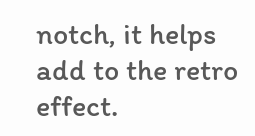notch, it helps add to the retro effect.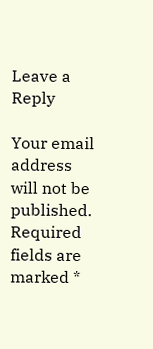Leave a Reply

Your email address will not be published. Required fields are marked *